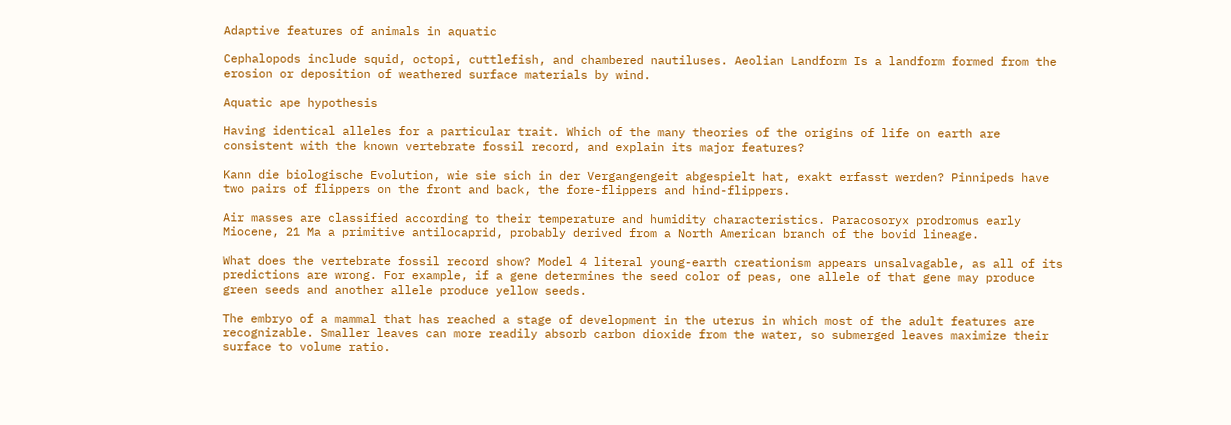Adaptive features of animals in aquatic

Cephalopods include squid, octopi, cuttlefish, and chambered nautiluses. Aeolian Landform Is a landform formed from the erosion or deposition of weathered surface materials by wind.

Aquatic ape hypothesis

Having identical alleles for a particular trait. Which of the many theories of the origins of life on earth are consistent with the known vertebrate fossil record, and explain its major features?

Kann die biologische Evolution, wie sie sich in der Vergangengeit abgespielt hat, exakt erfasst werden? Pinnipeds have two pairs of flippers on the front and back, the fore-flippers and hind-flippers.

Air masses are classified according to their temperature and humidity characteristics. Paracosoryx prodromus early Miocene, 21 Ma a primitive antilocaprid, probably derived from a North American branch of the bovid lineage.

What does the vertebrate fossil record show? Model 4 literal young-earth creationism appears unsalvagable, as all of its predictions are wrong. For example, if a gene determines the seed color of peas, one allele of that gene may produce green seeds and another allele produce yellow seeds.

The embryo of a mammal that has reached a stage of development in the uterus in which most of the adult features are recognizable. Smaller leaves can more readily absorb carbon dioxide from the water, so submerged leaves maximize their surface to volume ratio.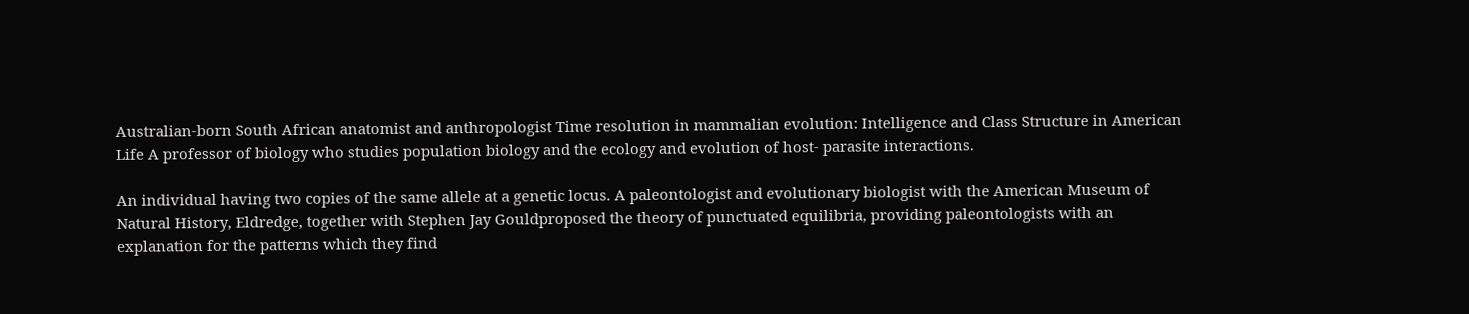Australian-born South African anatomist and anthropologist Time resolution in mammalian evolution: Intelligence and Class Structure in American Life A professor of biology who studies population biology and the ecology and evolution of host- parasite interactions.

An individual having two copies of the same allele at a genetic locus. A paleontologist and evolutionary biologist with the American Museum of Natural History, Eldredge, together with Stephen Jay Gouldproposed the theory of punctuated equilibria, providing paleontologists with an explanation for the patterns which they find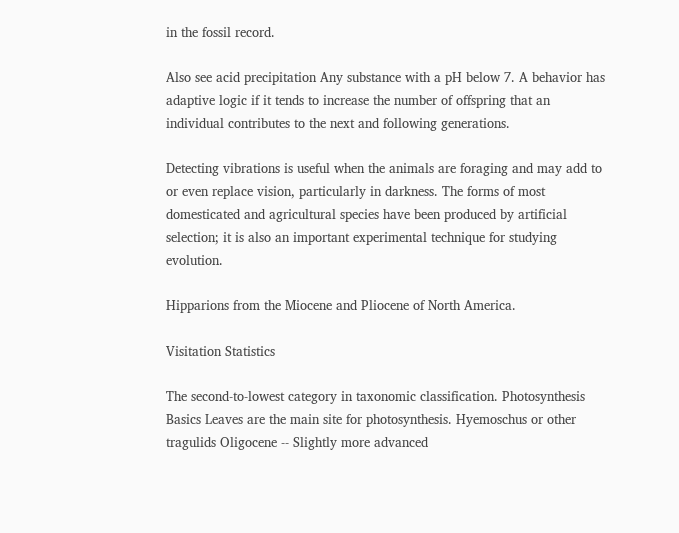in the fossil record.

Also see acid precipitation Any substance with a pH below 7. A behavior has adaptive logic if it tends to increase the number of offspring that an individual contributes to the next and following generations.

Detecting vibrations is useful when the animals are foraging and may add to or even replace vision, particularly in darkness. The forms of most domesticated and agricultural species have been produced by artificial selection; it is also an important experimental technique for studying evolution.

Hipparions from the Miocene and Pliocene of North America.

Visitation Statistics

The second-to-lowest category in taxonomic classification. Photosynthesis Basics Leaves are the main site for photosynthesis. Hyemoschus or other tragulids Oligocene -- Slightly more advanced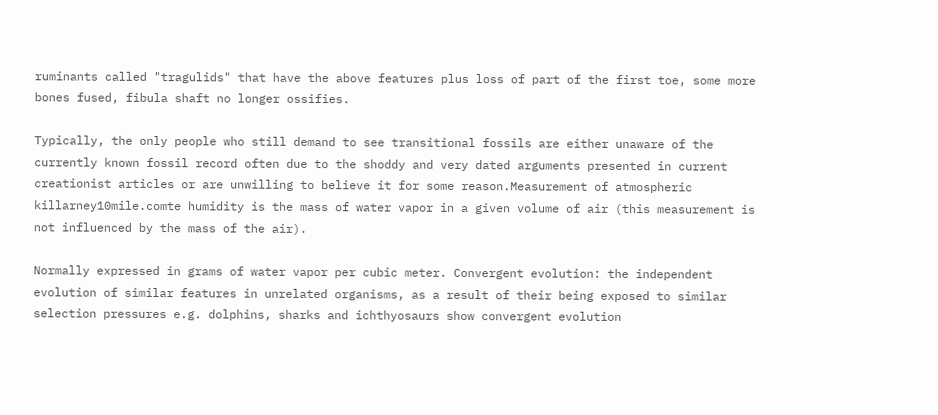ruminants called "tragulids" that have the above features plus loss of part of the first toe, some more bones fused, fibula shaft no longer ossifies.

Typically, the only people who still demand to see transitional fossils are either unaware of the currently known fossil record often due to the shoddy and very dated arguments presented in current creationist articles or are unwilling to believe it for some reason.Measurement of atmospheric killarney10mile.comte humidity is the mass of water vapor in a given volume of air (this measurement is not influenced by the mass of the air).

Normally expressed in grams of water vapor per cubic meter. Convergent evolution: the independent evolution of similar features in unrelated organisms, as a result of their being exposed to similar selection pressures e.g. dolphins, sharks and ichthyosaurs show convergent evolution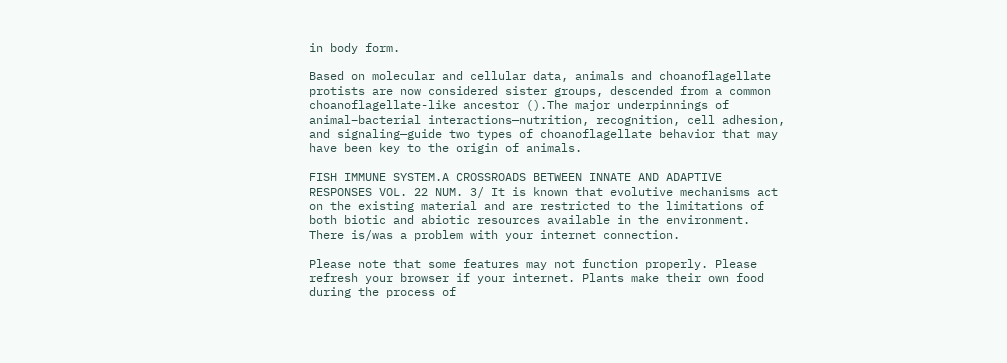in body form.

Based on molecular and cellular data, animals and choanoflagellate protists are now considered sister groups, descended from a common choanoflagellate-like ancestor ().The major underpinnings of animal–bacterial interactions—nutrition, recognition, cell adhesion, and signaling—guide two types of choanoflagellate behavior that may have been key to the origin of animals.

FISH IMMUNE SYSTEM.A CROSSROADS BETWEEN INNATE AND ADAPTIVE RESPONSES VOL. 22 NUM. 3/ It is known that evolutive mechanisms act on the existing material and are restricted to the limitations of both biotic and abiotic resources available in the environment. There is/was a problem with your internet connection.

Please note that some features may not function properly. Please refresh your browser if your internet. Plants make their own food during the process of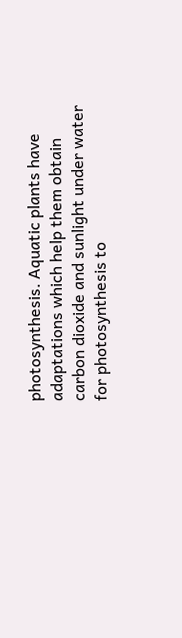photosynthesis. Aquatic plants have adaptations which help them obtain carbon dioxide and sunlight under water for photosynthesis to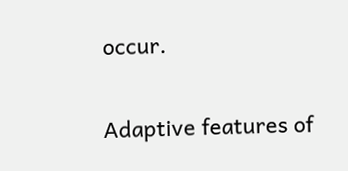occur.

Adaptive features of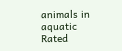animals in aquatic
Rated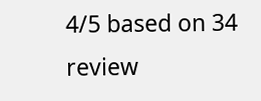4/5 based on 34 review